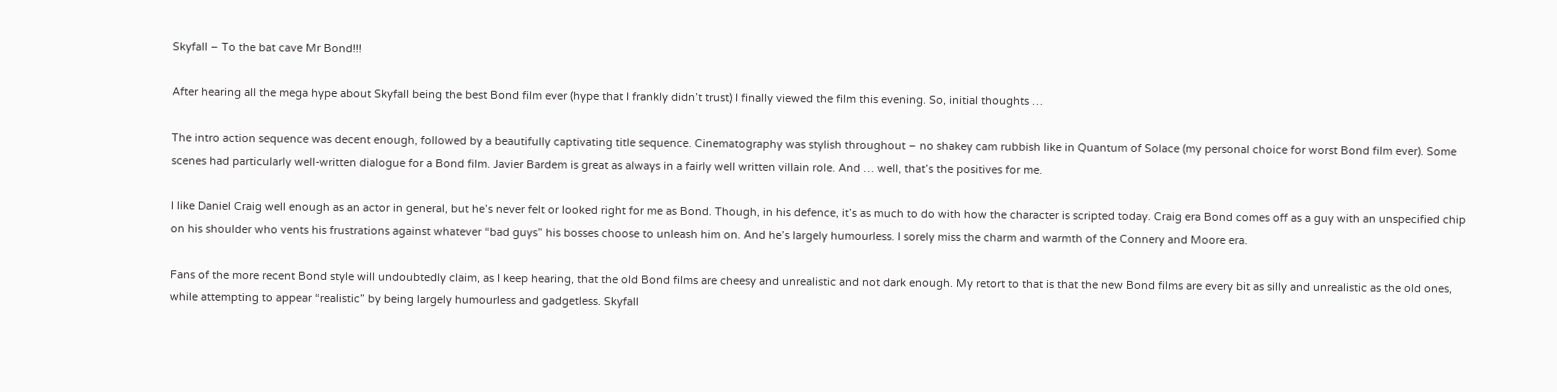Skyfall – To the bat cave Mr Bond!!!

After hearing all the mega hype about Skyfall being the best Bond film ever (hype that I frankly didn’t trust) I finally viewed the film this evening. So, initial thoughts …

The intro action sequence was decent enough, followed by a beautifully captivating title sequence. Cinematography was stylish throughout – no shakey cam rubbish like in Quantum of Solace (my personal choice for worst Bond film ever). Some scenes had particularly well-written dialogue for a Bond film. Javier Bardem is great as always in a fairly well written villain role. And … well, that’s the positives for me.

I like Daniel Craig well enough as an actor in general, but he’s never felt or looked right for me as Bond. Though, in his defence, it’s as much to do with how the character is scripted today. Craig era Bond comes off as a guy with an unspecified chip on his shoulder who vents his frustrations against whatever “bad guys” his bosses choose to unleash him on. And he’s largely humourless. I sorely miss the charm and warmth of the Connery and Moore era.

Fans of the more recent Bond style will undoubtedly claim, as I keep hearing, that the old Bond films are cheesy and unrealistic and not dark enough. My retort to that is that the new Bond films are every bit as silly and unrealistic as the old ones, while attempting to appear “realistic” by being largely humourless and gadgetless. Skyfall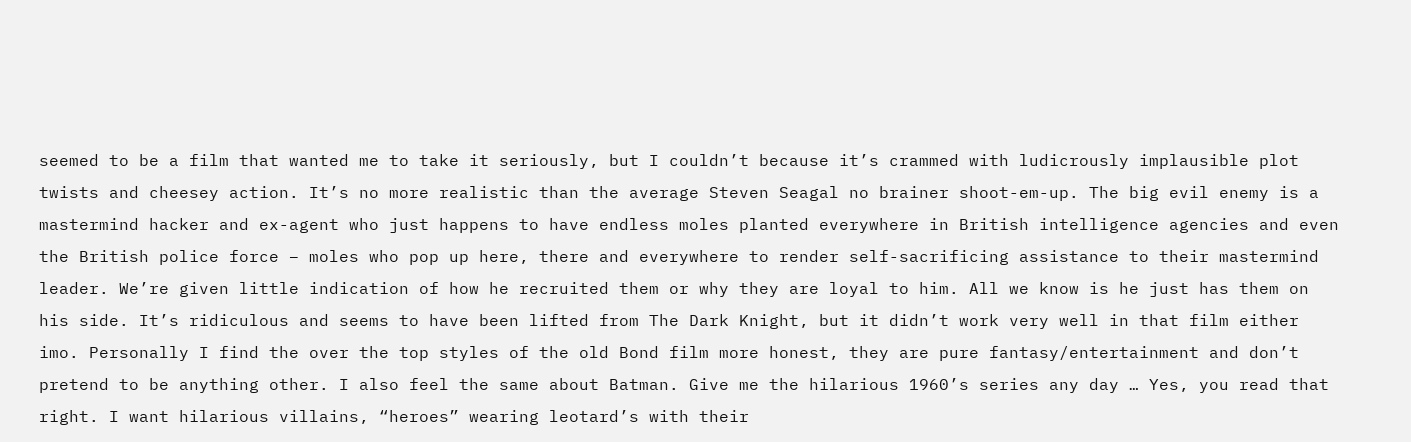seemed to be a film that wanted me to take it seriously, but I couldn’t because it’s crammed with ludicrously implausible plot twists and cheesey action. It’s no more realistic than the average Steven Seagal no brainer shoot-em-up. The big evil enemy is a mastermind hacker and ex-agent who just happens to have endless moles planted everywhere in British intelligence agencies and even the British police force – moles who pop up here, there and everywhere to render self-sacrificing assistance to their mastermind leader. We’re given little indication of how he recruited them or why they are loyal to him. All we know is he just has them on his side. It’s ridiculous and seems to have been lifted from The Dark Knight, but it didn’t work very well in that film either imo. Personally I find the over the top styles of the old Bond film more honest, they are pure fantasy/entertainment and don’t pretend to be anything other. I also feel the same about Batman. Give me the hilarious 1960’s series any day … Yes, you read that right. I want hilarious villains, “heroes” wearing leotard’s with their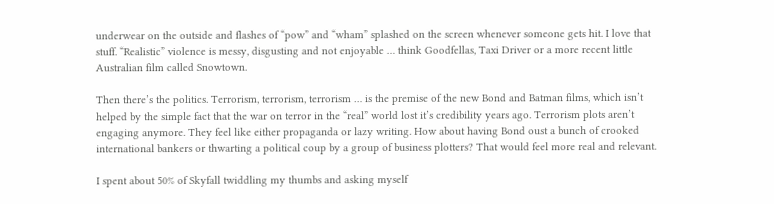underwear on the outside and flashes of “pow” and “wham” splashed on the screen whenever someone gets hit. I love that stuff. “Realistic” violence is messy, disgusting and not enjoyable … think Goodfellas, Taxi Driver or a more recent little Australian film called Snowtown.

Then there’s the politics. Terrorism, terrorism, terrorism … is the premise of the new Bond and Batman films, which isn’t helped by the simple fact that the war on terror in the “real” world lost it’s credibility years ago. Terrorism plots aren’t engaging anymore. They feel like either propaganda or lazy writing. How about having Bond oust a bunch of crooked international bankers or thwarting a political coup by a group of business plotters? That would feel more real and relevant.

I spent about 50% of Skyfall twiddling my thumbs and asking myself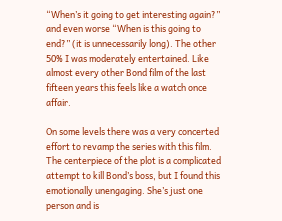“When’s it going to get interesting again?” and even worse “When is this going to end?” (it is unnecessarily long). The other 50% I was moderately entertained. Like almost every other Bond film of the last fifteen years this feels like a watch once affair.

On some levels there was a very concerted effort to revamp the series with this film. The centerpiece of the plot is a complicated attempt to kill Bond’s boss, but I found this emotionally unengaging. She’s just one person and is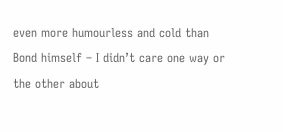even more humourless and cold than Bond himself – I didn’t care one way or the other about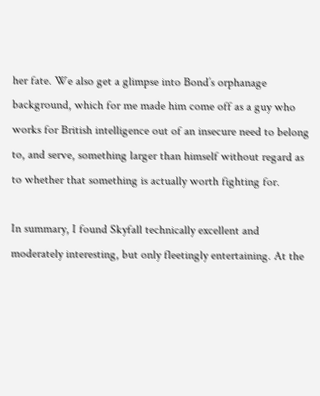her fate. We also get a glimpse into Bond’s orphanage background, which for me made him come off as a guy who works for British intelligence out of an insecure need to belong to, and serve, something larger than himself without regard as to whether that something is actually worth fighting for.

In summary, I found Skyfall technically excellent and moderately interesting, but only fleetingly entertaining. At the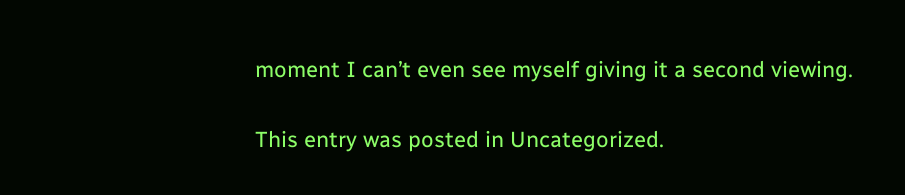moment I can’t even see myself giving it a second viewing.

This entry was posted in Uncategorized.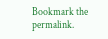Bookmark the permalink.